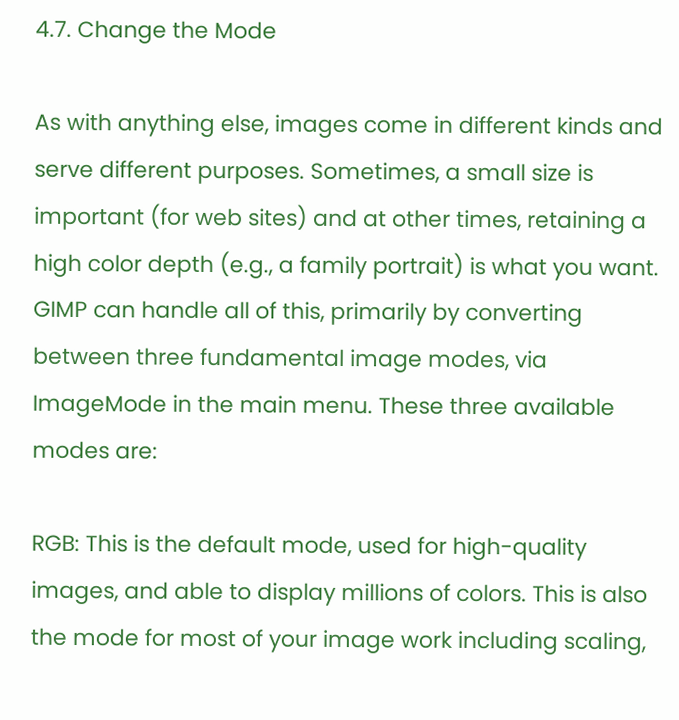4.7. Change the Mode

As with anything else, images come in different kinds and serve different purposes. Sometimes, a small size is important (for web sites) and at other times, retaining a high color depth (e.g., a family portrait) is what you want. GIMP can handle all of this, primarily by converting between three fundamental image modes, via ImageMode in the main menu. These three available modes are:

RGB: This is the default mode, used for high-quality images, and able to display millions of colors. This is also the mode for most of your image work including scaling,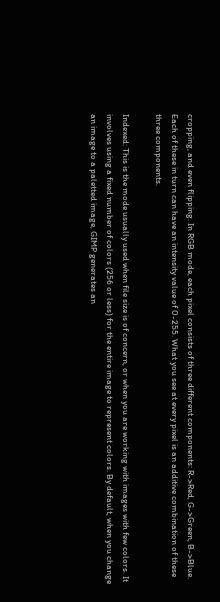cropping, and even flipping. In RGB mode, each pixel consists of three different components: R->Red, G->Green, B->Blue. Each of these in turn can have an intensity value of 0-255. What you see at every pixel is an additive combination of these three components.

Indexed: This is the mode usually used when file size is of concern, or when you are working with images with few colors. It involves using a fixed number of colors (256 or less) for the entire image to represent colors. By default, when you change an image to a paletted image, GIMP generates an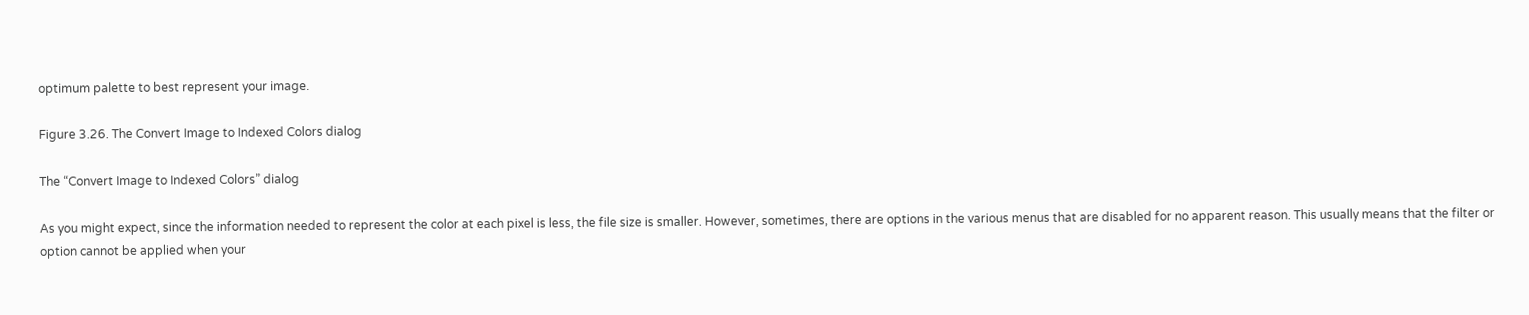optimum palette to best represent your image.

Figure 3.26. The Convert Image to Indexed Colors dialog

The “Convert Image to Indexed Colors” dialog

As you might expect, since the information needed to represent the color at each pixel is less, the file size is smaller. However, sometimes, there are options in the various menus that are disabled for no apparent reason. This usually means that the filter or option cannot be applied when your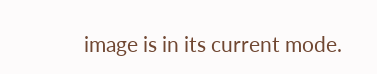image is in its current mode.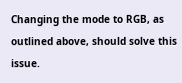Changing the mode to RGB, as outlined above, should solve this issue.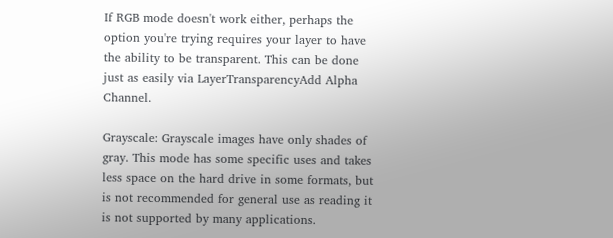If RGB mode doesn't work either, perhaps the option you're trying requires your layer to have the ability to be transparent. This can be done just as easily via LayerTransparencyAdd Alpha Channel.

Grayscale: Grayscale images have only shades of gray. This mode has some specific uses and takes less space on the hard drive in some formats, but is not recommended for general use as reading it is not supported by many applications.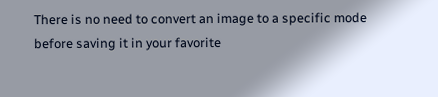There is no need to convert an image to a specific mode before saving it in your favorite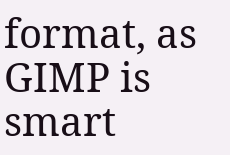format, as GIMP is smart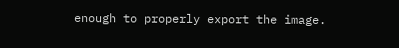enough to properly export the image.